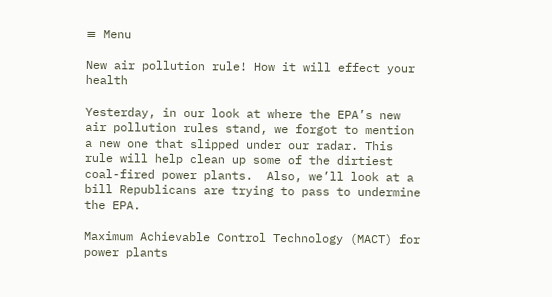≡ Menu

New air pollution rule! How it will effect your health

Yesterday, in our look at where the EPA’s new air pollution rules stand, we forgot to mention a new one that slipped under our radar. This rule will help clean up some of the dirtiest coal-fired power plants.  Also, we’ll look at a bill Republicans are trying to pass to undermine the EPA.

Maximum Achievable Control Technology (MACT) for power plants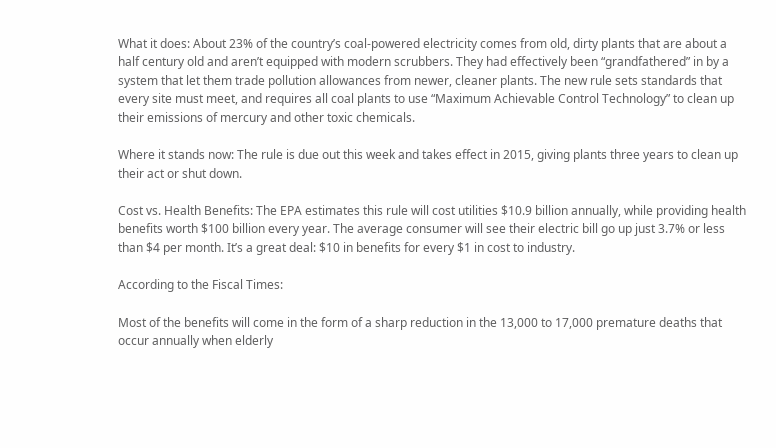What it does: About 23% of the country’s coal-powered electricity comes from old, dirty plants that are about a half century old and aren’t equipped with modern scrubbers. They had effectively been “grandfathered” in by a system that let them trade pollution allowances from newer, cleaner plants. The new rule sets standards that every site must meet, and requires all coal plants to use “Maximum Achievable Control Technology” to clean up their emissions of mercury and other toxic chemicals.

Where it stands now: The rule is due out this week and takes effect in 2015, giving plants three years to clean up their act or shut down.

Cost vs. Health Benefits: The EPA estimates this rule will cost utilities $10.9 billion annually, while providing health benefits worth $100 billion every year. The average consumer will see their electric bill go up just 3.7% or less than $4 per month. It’s a great deal: $10 in benefits for every $1 in cost to industry.

According to the Fiscal Times:

Most of the benefits will come in the form of a sharp reduction in the 13,000 to 17,000 premature deaths that occur annually when elderly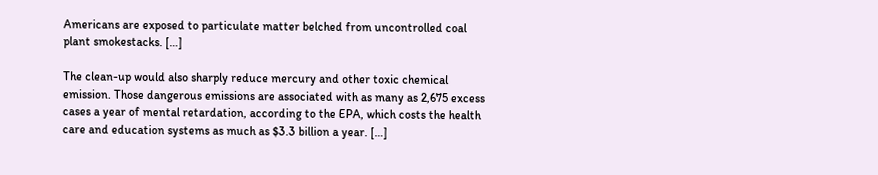Americans are exposed to particulate matter belched from uncontrolled coal plant smokestacks. […]

The clean-up would also sharply reduce mercury and other toxic chemical emission. Those dangerous emissions are associated with as many as 2,675 excess cases a year of mental retardation, according to the EPA, which costs the health care and education systems as much as $3.3 billion a year. […]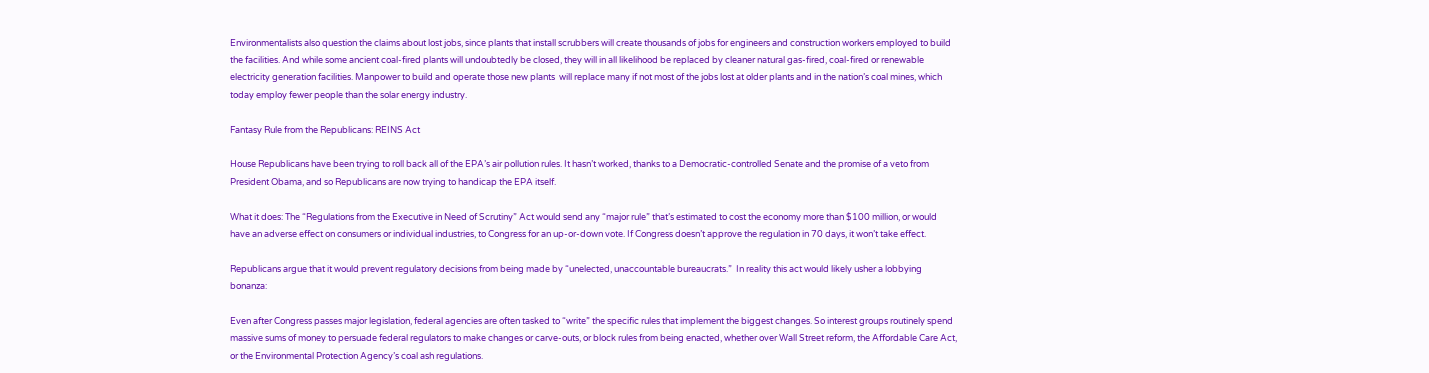Environmentalists also question the claims about lost jobs, since plants that install scrubbers will create thousands of jobs for engineers and construction workers employed to build the facilities. And while some ancient coal-fired plants will undoubtedly be closed, they will in all likelihood be replaced by cleaner natural gas-fired, coal-fired or renewable electricity generation facilities. Manpower to build and operate those new plants  will replace many if not most of the jobs lost at older plants and in the nation’s coal mines, which today employ fewer people than the solar energy industry.

Fantasy Rule from the Republicans: REINS Act

House Republicans have been trying to roll back all of the EPA’s air pollution rules. It hasn’t worked, thanks to a Democratic-controlled Senate and the promise of a veto from President Obama, and so Republicans are now trying to handicap the EPA itself.

What it does: The “Regulations from the Executive in Need of Scrutiny” Act would send any “major rule” that’s estimated to cost the economy more than $100 million, or would have an adverse effect on consumers or individual industries, to Congress for an up-or-down vote. If Congress doesn’t approve the regulation in 70 days, it won’t take effect.

Republicans argue that it would prevent regulatory decisions from being made by “unelected, unaccountable bureaucrats.”  In reality this act would likely usher a lobbying bonanza:

Even after Congress passes major legislation, federal agencies are often tasked to “write” the specific rules that implement the biggest changes. So interest groups routinely spend massive sums of money to persuade federal regulators to make changes or carve-outs, or block rules from being enacted, whether over Wall Street reform, the Affordable Care Act, or the Environmental Protection Agency’s coal ash regulations.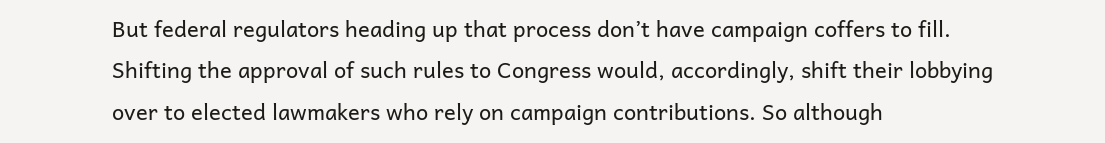But federal regulators heading up that process don’t have campaign coffers to fill. Shifting the approval of such rules to Congress would, accordingly, shift their lobbying over to elected lawmakers who rely on campaign contributions. So although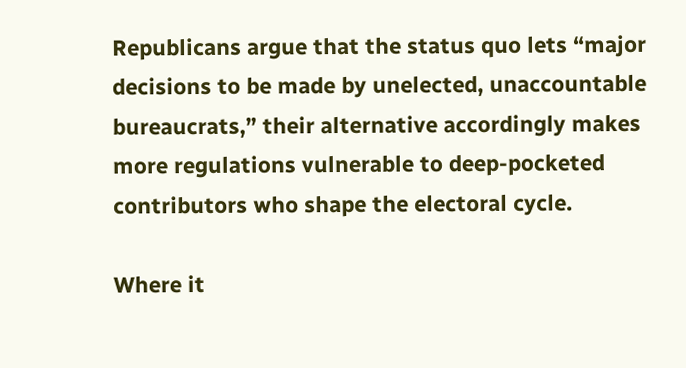Republicans argue that the status quo lets “major decisions to be made by unelected, unaccountable bureaucrats,” their alternative accordingly makes more regulations vulnerable to deep-pocketed contributors who shape the electoral cycle.

Where it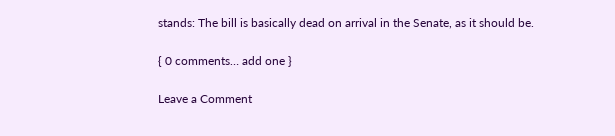stands: The bill is basically dead on arrival in the Senate, as it should be.

{ 0 comments… add one }

Leave a Comment